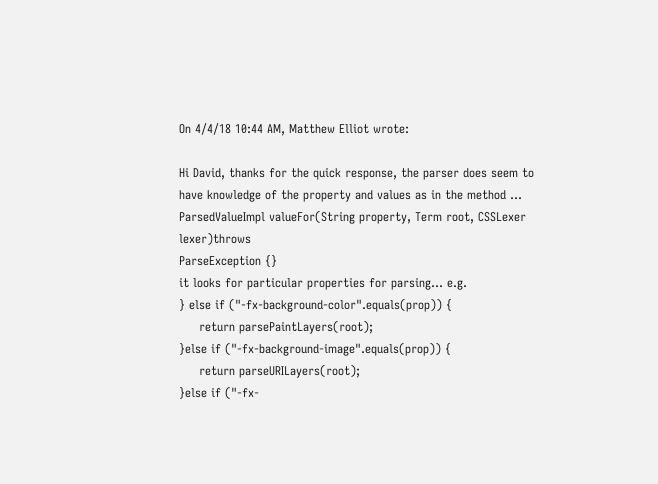On 4/4/18 10:44 AM, Matthew Elliot wrote:

Hi David, thanks for the quick response, the parser does seem to have knowledge of the property and values as in the method ...
ParsedValueImpl valueFor(String property, Term root, CSSLexer lexer)throws
ParseException {}
it looks for particular properties for parsing... e.g.
} else if ("-fx-background-color".equals(prop)) {
     return parsePaintLayers(root);
}else if ("-fx-background-image".equals(prop)) {
     return parseURILayers(root);
}else if ("-fx-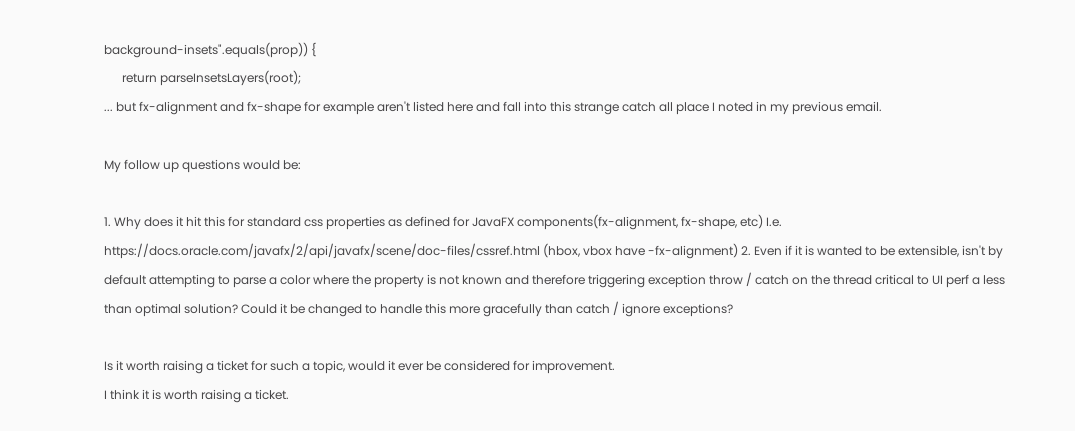background-insets".equals(prop)) {
      return parseInsetsLayers(root);
... but fx-alignment and fx-shape for example aren't listed here and fall into this strange catch all place I noted in my previous email.

My follow up questions would be:

1. Why does it hit this for standard css properties as defined for JavaFX components(fx-alignment, fx-shape, etc) I.e. https://docs.oracle.com/javafx/2/api/javafx/scene/doc-files/cssref.html (hbox, vbox have -fx-alignment) 2. Even if it is wanted to be extensible, isn't by default attempting to parse a color where the property is not known and therefore triggering exception throw / catch on the thread critical to UI perf a less than optimal solution? Could it be changed to handle this more gracefully than catch / ignore exceptions?

Is it worth raising a ticket for such a topic, would it ever be considered for improvement.
I think it is worth raising a ticket.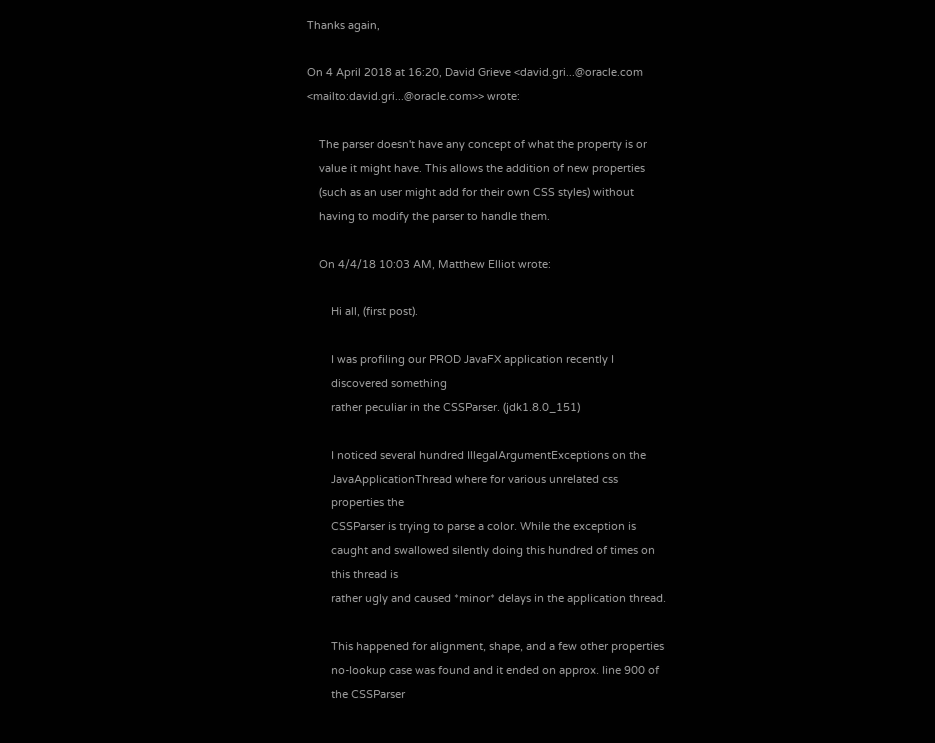Thanks again,

On 4 April 2018 at 16:20, David Grieve <david.gri...@oracle.com <mailto:david.gri...@oracle.com>> wrote:

    The parser doesn't have any concept of what the property is or
    value it might have. This allows the addition of new properties
    (such as an user might add for their own CSS styles) without
    having to modify the parser to handle them.

    On 4/4/18 10:03 AM, Matthew Elliot wrote:

        Hi all, (first post).

        I was profiling our PROD JavaFX application recently I
        discovered something
        rather peculiar in the CSSParser. (jdk1.8.0_151)

        I noticed several hundred IllegalArgumentExceptions on the
        JavaApplicationThread where for various unrelated css
        properties the
        CSSParser is trying to parse a color. While the exception is
        caught and swallowed silently doing this hundred of times on
        this thread is
        rather ugly and caused *minor* delays in the application thread.

        This happened for alignment, shape, and a few other properties
        no-lookup case was found and it ended on approx. line 900 of
        the CSSParser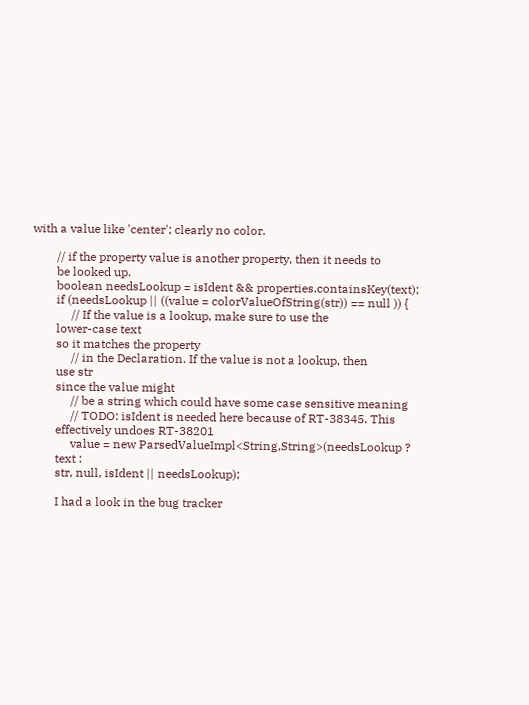with a value like 'center'; clearly no color.

        // if the property value is another property, then it needs to
        be looked up.
        boolean needsLookup = isIdent && properties.containsKey(text);
        if (needsLookup || ((value = colorValueOfString(str)) == null )) {
             // If the value is a lookup, make sure to use the
        lower-case text
        so it matches the property
             // in the Declaration. If the value is not a lookup, then
        use str
        since the value might
             // be a string which could have some case sensitive meaning
             // TODO: isIdent is needed here because of RT-38345. This
        effectively undoes RT-38201
             value = new ParsedValueImpl<String,String>(needsLookup ?
        text :
        str, null, isIdent || needsLookup);

        I had a look in the bug tracker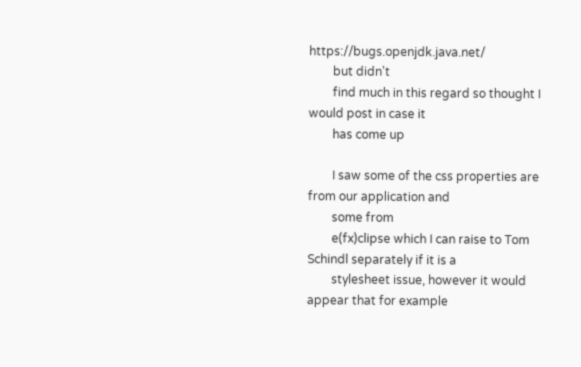https://bugs.openjdk.java.net/
        but didn't
        find much in this regard so thought I would post in case it
        has come up

        I saw some of the css properties are from our application and
        some from
        e(fx)clipse which I can raise to Tom Schindl separately if it is a
        stylesheet issue, however it would appear that for example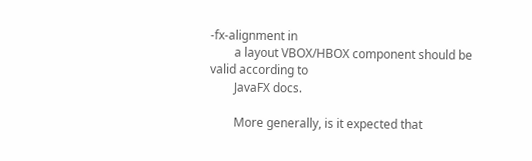-fx-alignment in
        a layout VBOX/HBOX component should be valid according to
        JavaFX docs.

        More generally, is it expected that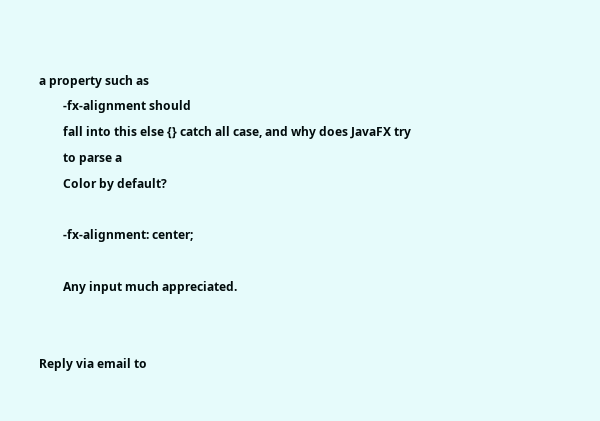a property such as
        -fx-alignment should
        fall into this else {} catch all case, and why does JavaFX try
        to parse a
        Color by default?

        -fx-alignment: center;

        Any input much appreciated.


Reply via email to